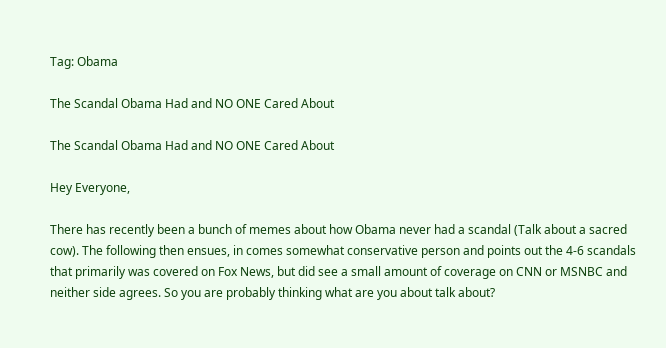Tag: Obama

The Scandal Obama Had and NO ONE Cared About

The Scandal Obama Had and NO ONE Cared About

Hey Everyone,

There has recently been a bunch of memes about how Obama never had a scandal (Talk about a sacred cow). The following then ensues, in comes somewhat conservative person and points out the 4-6 scandals that primarily was covered on Fox News, but did see a small amount of coverage on CNN or MSNBC and neither side agrees. So you are probably thinking what are you about talk about?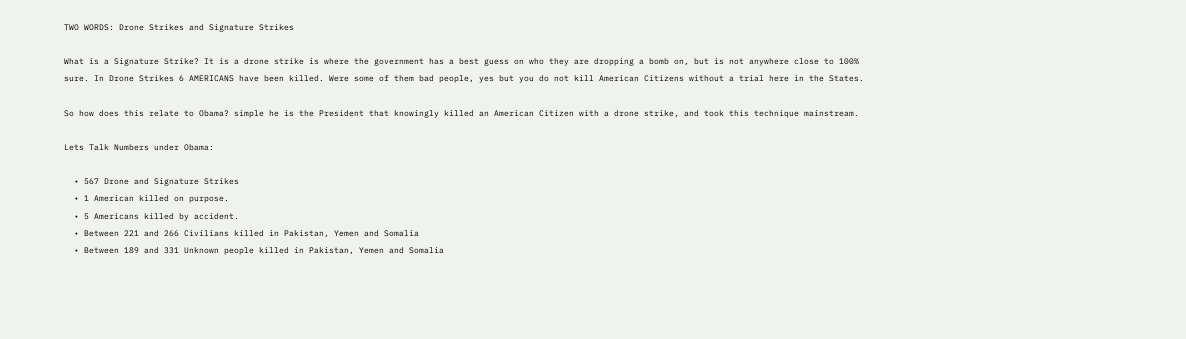TWO WORDS: Drone Strikes and Signature Strikes

What is a Signature Strike? It is a drone strike is where the government has a best guess on who they are dropping a bomb on, but is not anywhere close to 100% sure. In Drone Strikes 6 AMERICANS have been killed. Were some of them bad people, yes but you do not kill American Citizens without a trial here in the States.

So how does this relate to Obama? simple he is the President that knowingly killed an American Citizen with a drone strike, and took this technique mainstream.

Lets Talk Numbers under Obama:

  • 567 Drone and Signature Strikes
  • 1 American killed on purpose.
  • 5 Americans killed by accident.
  • Between 221 and 266 Civilians killed in Pakistan, Yemen and Somalia
  • Between 189 and 331 Unknown people killed in Pakistan, Yemen and Somalia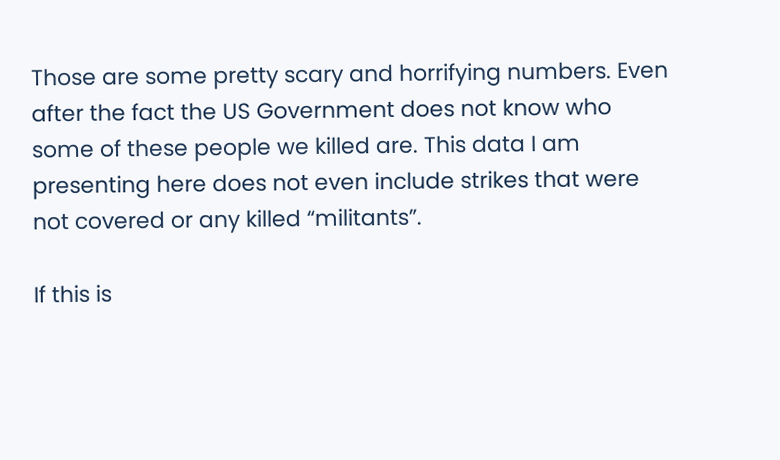Those are some pretty scary and horrifying numbers. Even after the fact the US Government does not know who some of these people we killed are. This data I am presenting here does not even include strikes that were not covered or any killed “militants”.

If this is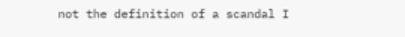not the definition of a scandal I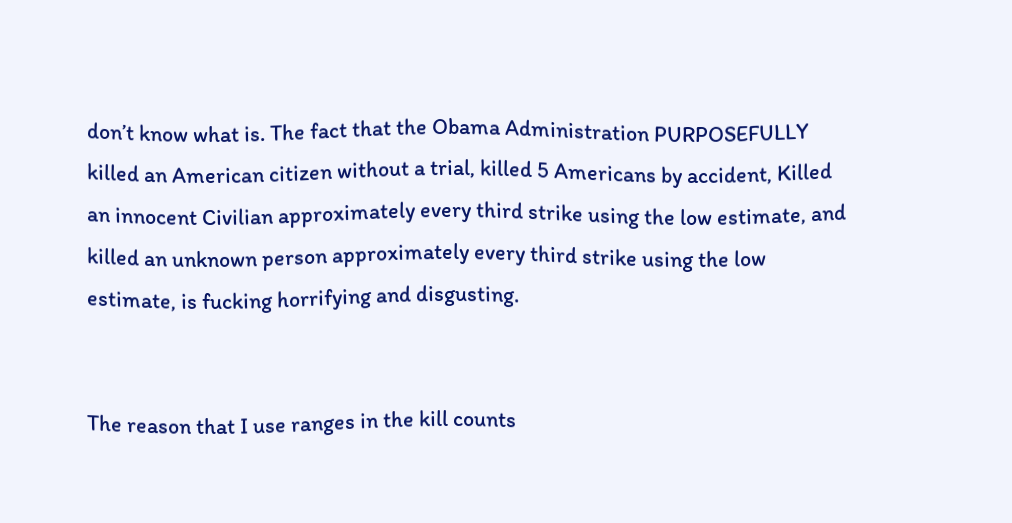don’t know what is. The fact that the Obama Administration PURPOSEFULLY killed an American citizen without a trial, killed 5 Americans by accident, Killed an innocent Civilian approximately every third strike using the low estimate, and killed an unknown person approximately every third strike using the low estimate, is fucking horrifying and disgusting.


The reason that I use ranges in the kill counts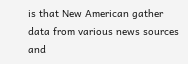is that New American gather data from various news sources and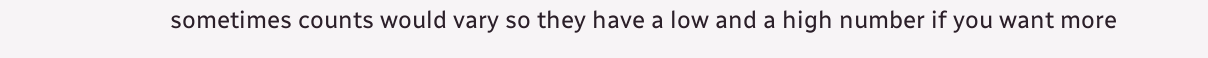sometimes counts would vary so they have a low and a high number if you want more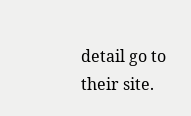detail go to their site.